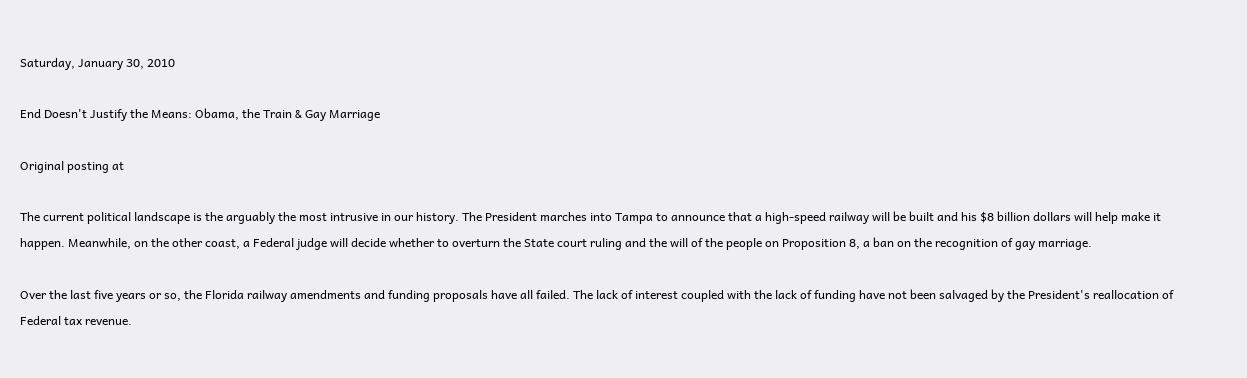Saturday, January 30, 2010

End Doesn't Justify the Means: Obama, the Train & Gay Marriage

Original posting at

The current political landscape is the arguably the most intrusive in our history. The President marches into Tampa to announce that a high-speed railway will be built and his $8 billion dollars will help make it happen. Meanwhile, on the other coast, a Federal judge will decide whether to overturn the State court ruling and the will of the people on Proposition 8, a ban on the recognition of gay marriage.

Over the last five years or so, the Florida railway amendments and funding proposals have all failed. The lack of interest coupled with the lack of funding have not been salvaged by the President's reallocation of Federal tax revenue.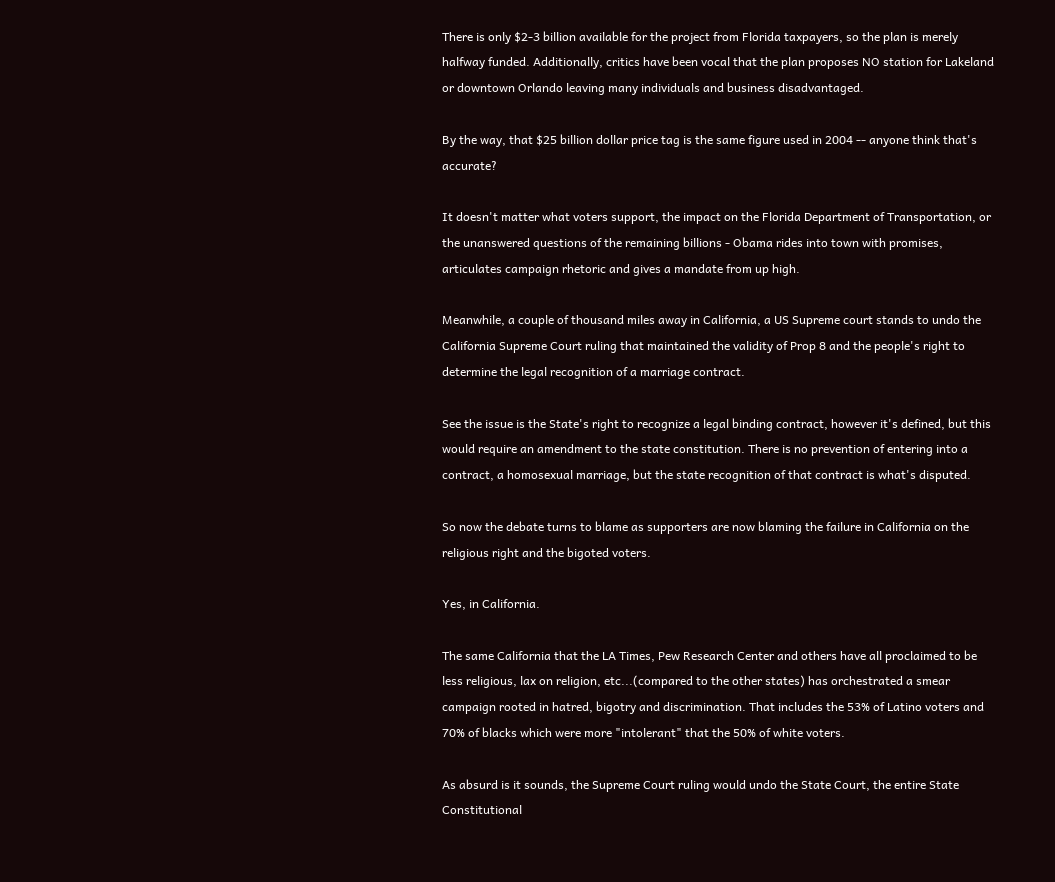There is only $2-3 billion available for the project from Florida taxpayers, so the plan is merely halfway funded. Additionally, critics have been vocal that the plan proposes NO station for Lakeland or downtown Orlando leaving many individuals and business disadvantaged.

By the way, that $25 billion dollar price tag is the same figure used in 2004 -- anyone think that's accurate?

It doesn't matter what voters support, the impact on the Florida Department of Transportation, or the unanswered questions of the remaining billions - Obama rides into town with promises, articulates campaign rhetoric and gives a mandate from up high.

Meanwhile, a couple of thousand miles away in California, a US Supreme court stands to undo the California Supreme Court ruling that maintained the validity of Prop 8 and the people's right to determine the legal recognition of a marriage contract.

See the issue is the State's right to recognize a legal binding contract, however it's defined, but this would require an amendment to the state constitution. There is no prevention of entering into a contract, a homosexual marriage, but the state recognition of that contract is what's disputed.

So now the debate turns to blame as supporters are now blaming the failure in California on the religious right and the bigoted voters.

Yes, in California.

The same California that the LA Times, Pew Research Center and others have all proclaimed to be less religious, lax on religion, etc...(compared to the other states) has orchestrated a smear campaign rooted in hatred, bigotry and discrimination. That includes the 53% of Latino voters and 70% of blacks which were more "intolerant" that the 50% of white voters.

As absurd is it sounds, the Supreme Court ruling would undo the State Court, the entire State Constitutional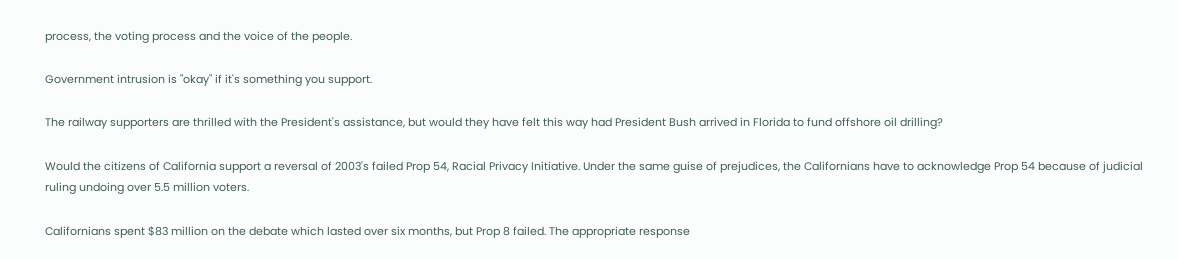process, the voting process and the voice of the people.

Government intrusion is "okay" if it's something you support.

The railway supporters are thrilled with the President's assistance, but would they have felt this way had President Bush arrived in Florida to fund offshore oil drilling?

Would the citizens of California support a reversal of 2003's failed Prop 54, Racial Privacy Initiative. Under the same guise of prejudices, the Californians have to acknowledge Prop 54 because of judicial ruling undoing over 5.5 million voters.

Californians spent $83 million on the debate which lasted over six months, but Prop 8 failed. The appropriate response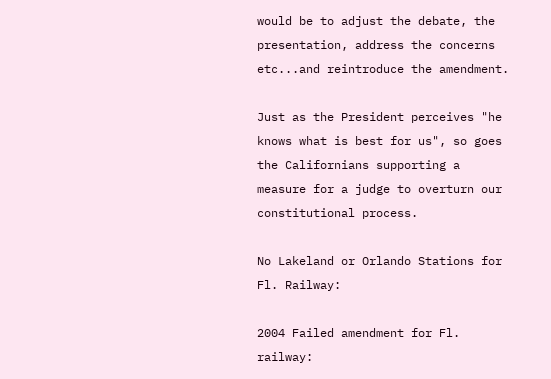would be to adjust the debate, the presentation, address the concerns etc...and reintroduce the amendment.

Just as the President perceives "he knows what is best for us", so goes the Californians supporting a measure for a judge to overturn our constitutional process.

No Lakeland or Orlando Stations for Fl. Railway:

2004 Failed amendment for Fl. railway: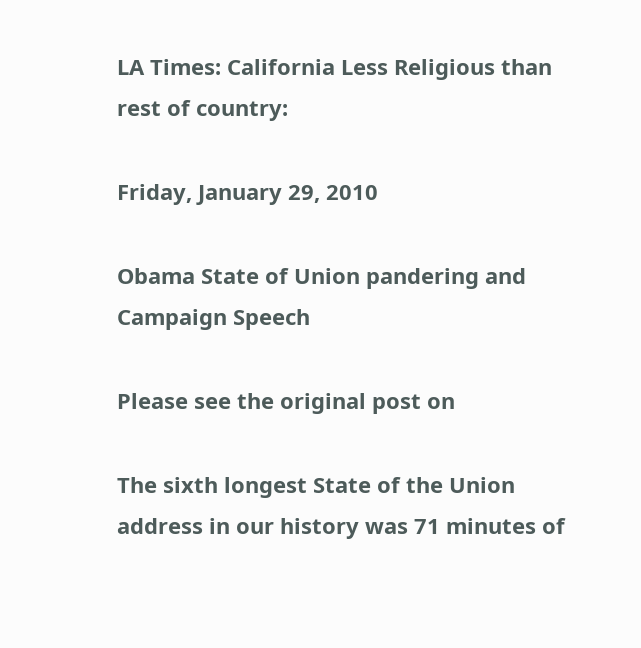LA Times: California Less Religious than rest of country:

Friday, January 29, 2010

Obama State of Union pandering and Campaign Speech

Please see the original post on

The sixth longest State of the Union address in our history was 71 minutes of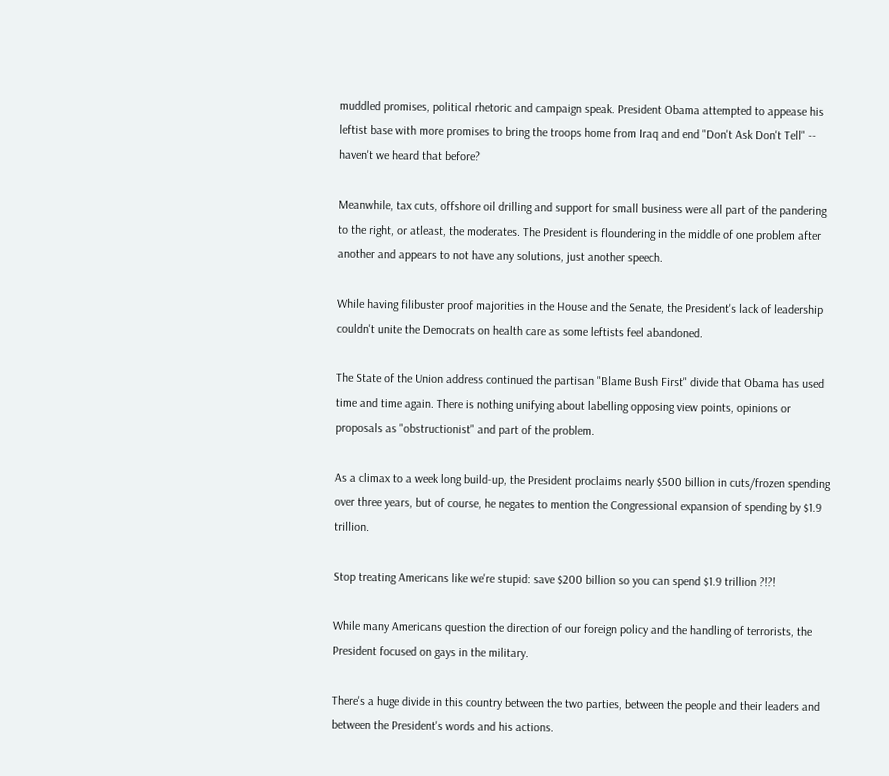muddled promises, political rhetoric and campaign speak. President Obama attempted to appease his leftist base with more promises to bring the troops home from Iraq and end "Don't Ask Don't Tell" -- haven't we heard that before?

Meanwhile, tax cuts, offshore oil drilling and support for small business were all part of the pandering to the right, or atleast, the moderates. The President is floundering in the middle of one problem after another and appears to not have any solutions, just another speech.

While having filibuster proof majorities in the House and the Senate, the President's lack of leadership couldn't unite the Democrats on health care as some leftists feel abandoned.

The State of the Union address continued the partisan "Blame Bush First" divide that Obama has used time and time again. There is nothing unifying about labelling opposing view points, opinions or proposals as "obstructionist" and part of the problem.

As a climax to a week long build-up, the President proclaims nearly $500 billion in cuts/frozen spending over three years, but of course, he negates to mention the Congressional expansion of spending by $1.9 trillion.

Stop treating Americans like we're stupid: save $200 billion so you can spend $1.9 trillion ?!?!

While many Americans question the direction of our foreign policy and the handling of terrorists, the President focused on gays in the military.

There's a huge divide in this country between the two parties, between the people and their leaders and between the President's words and his actions.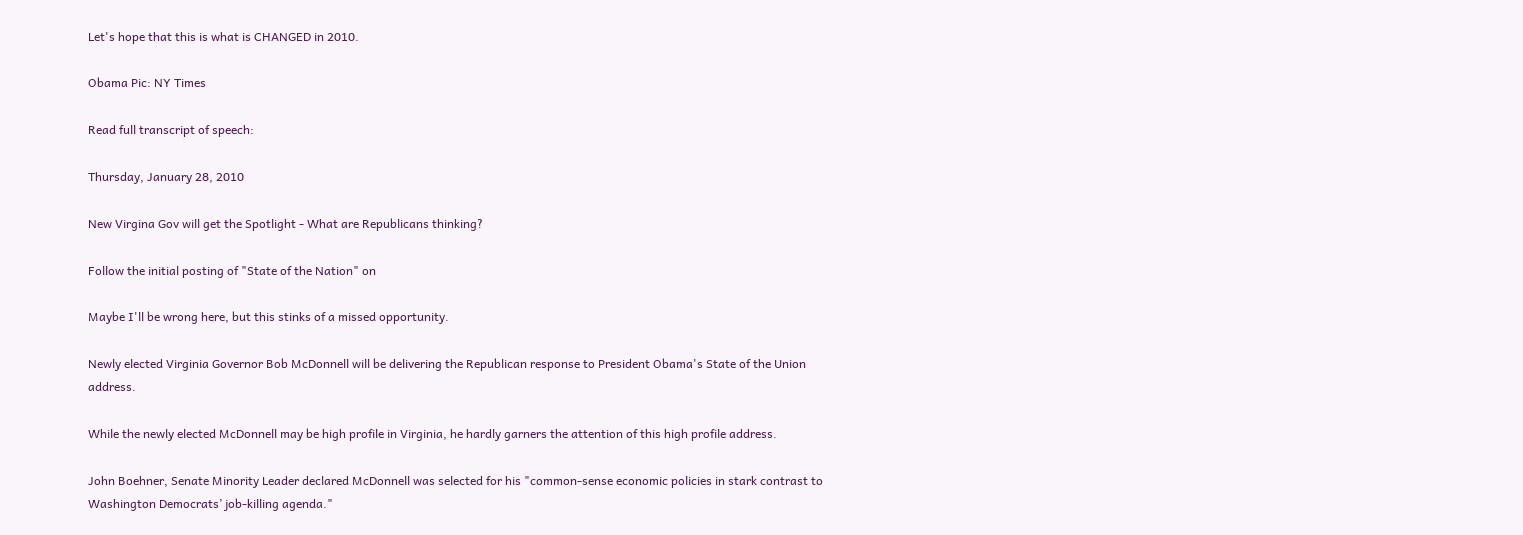Let's hope that this is what is CHANGED in 2010.

Obama Pic: NY Times

Read full transcript of speech:

Thursday, January 28, 2010

New Virgina Gov will get the Spotlight - What are Republicans thinking?

Follow the initial posting of "State of the Nation" on

Maybe I'll be wrong here, but this stinks of a missed opportunity.

Newly elected Virginia Governor Bob McDonnell will be delivering the Republican response to President Obama's State of the Union address.

While the newly elected McDonnell may be high profile in Virginia, he hardly garners the attention of this high profile address.

John Boehner, Senate Minority Leader declared McDonnell was selected for his "common-sense economic policies in stark contrast to Washington Democrats’ job-killing agenda."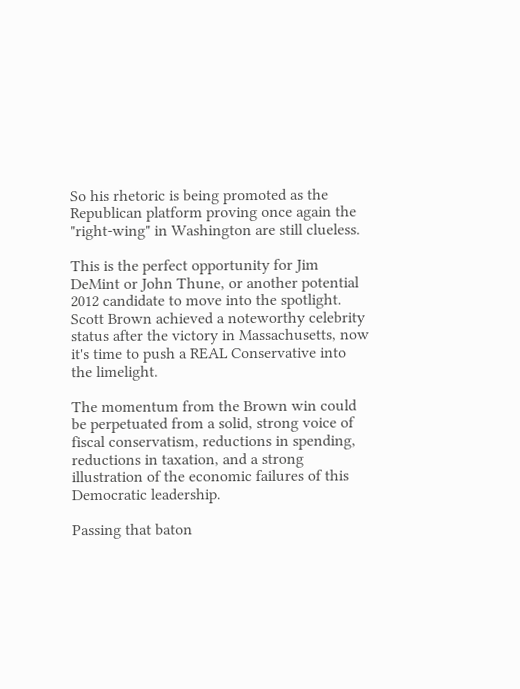So his rhetoric is being promoted as the Republican platform proving once again the "right-wing" in Washington are still clueless.

This is the perfect opportunity for Jim DeMint or John Thune, or another potential 2012 candidate to move into the spotlight. Scott Brown achieved a noteworthy celebrity status after the victory in Massachusetts, now it's time to push a REAL Conservative into the limelight.

The momentum from the Brown win could be perpetuated from a solid, strong voice of fiscal conservatism, reductions in spending, reductions in taxation, and a strong illustration of the economic failures of this Democratic leadership.

Passing that baton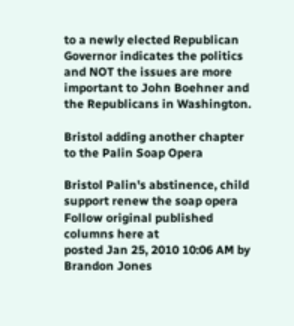to a newly elected Republican Governor indicates the politics and NOT the issues are more important to John Boehner and the Republicans in Washington.

Bristol adding another chapter to the Palin Soap Opera

Bristol Palin's abstinence, child support renew the soap opera
Follow original published columns here at
posted Jan 25, 2010 10:06 AM by Brandon Jones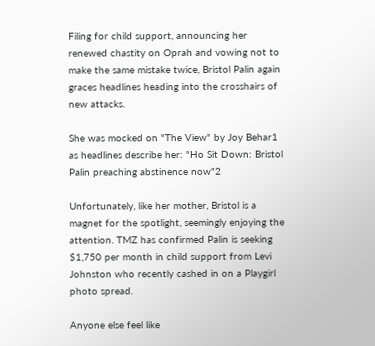Filing for child support, announcing her renewed chastity on Oprah and vowing not to make the same mistake twice, Bristol Palin again graces headlines heading into the crosshairs of new attacks.

She was mocked on "The View" by Joy Behar1 as headlines describe her: "Ho Sit Down: Bristol Palin preaching abstinence now"2

Unfortunately, like her mother, Bristol is a magnet for the spotlight, seemingly enjoying the attention. TMZ has confirmed Palin is seeking $1,750 per month in child support from Levi Johnston who recently cashed in on a Playgirl photo spread.

Anyone else feel like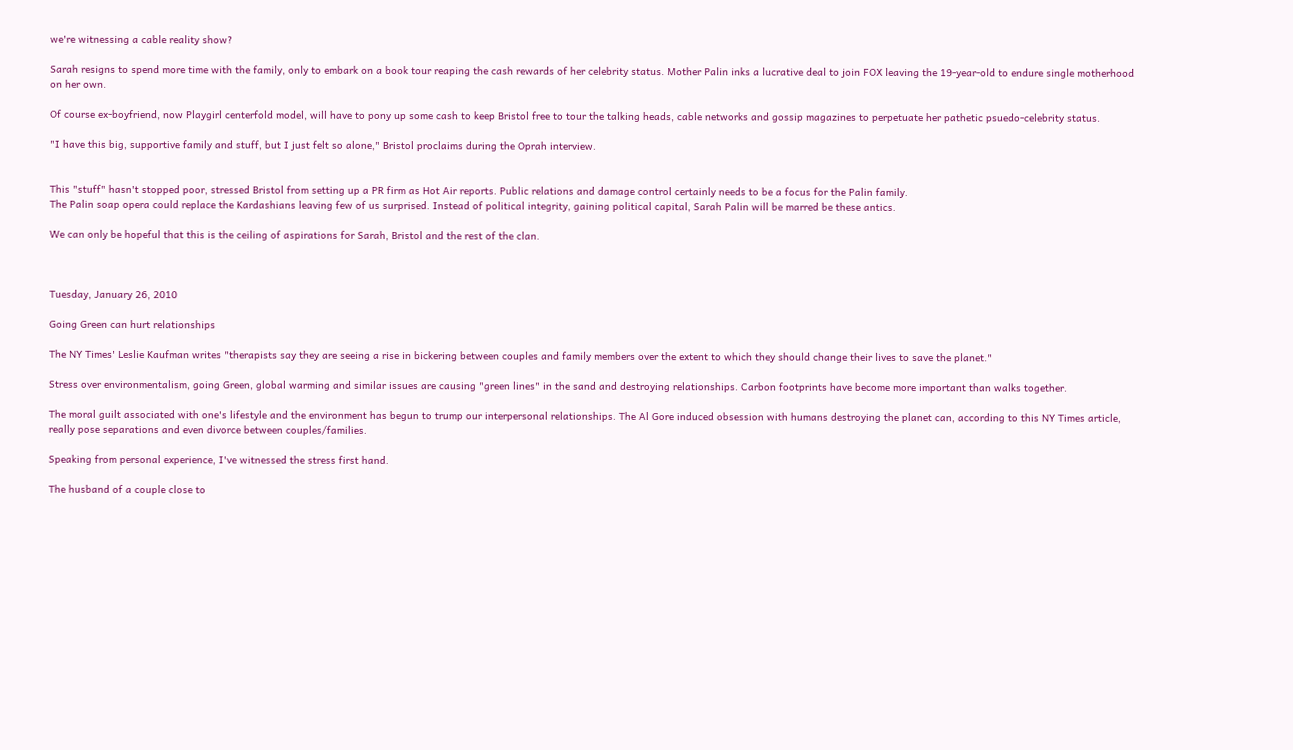we're witnessing a cable reality show?

Sarah resigns to spend more time with the family, only to embark on a book tour reaping the cash rewards of her celebrity status. Mother Palin inks a lucrative deal to join FOX leaving the 19-year-old to endure single motherhood on her own.

Of course ex-boyfriend, now Playgirl centerfold model, will have to pony up some cash to keep Bristol free to tour the talking heads, cable networks and gossip magazines to perpetuate her pathetic psuedo-celebrity status.

"I have this big, supportive family and stuff, but I just felt so alone," Bristol proclaims during the Oprah interview.


This "stuff" hasn't stopped poor, stressed Bristol from setting up a PR firm as Hot Air reports. Public relations and damage control certainly needs to be a focus for the Palin family.
The Palin soap opera could replace the Kardashians leaving few of us surprised. Instead of political integrity, gaining political capital, Sarah Palin will be marred be these antics.

We can only be hopeful that this is the ceiling of aspirations for Sarah, Bristol and the rest of the clan.



Tuesday, January 26, 2010

Going Green can hurt relationships

The NY Times' Leslie Kaufman writes "therapists say they are seeing a rise in bickering between couples and family members over the extent to which they should change their lives to save the planet."

Stress over environmentalism, going Green, global warming and similar issues are causing "green lines" in the sand and destroying relationships. Carbon footprints have become more important than walks together.

The moral guilt associated with one's lifestyle and the environment has begun to trump our interpersonal relationships. The Al Gore induced obsession with humans destroying the planet can, according to this NY Times article, really pose separations and even divorce between couples/families.

Speaking from personal experience, I've witnessed the stress first hand.

The husband of a couple close to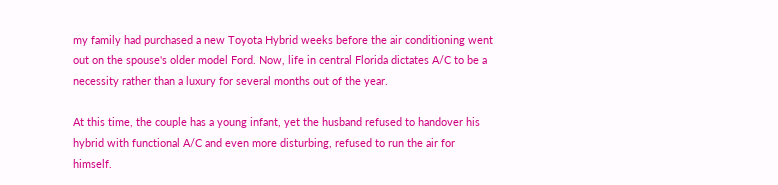my family had purchased a new Toyota Hybrid weeks before the air conditioning went out on the spouse's older model Ford. Now, life in central Florida dictates A/C to be a necessity rather than a luxury for several months out of the year.

At this time, the couple has a young infant, yet the husband refused to handover his hybrid with functional A/C and even more disturbing, refused to run the air for himself.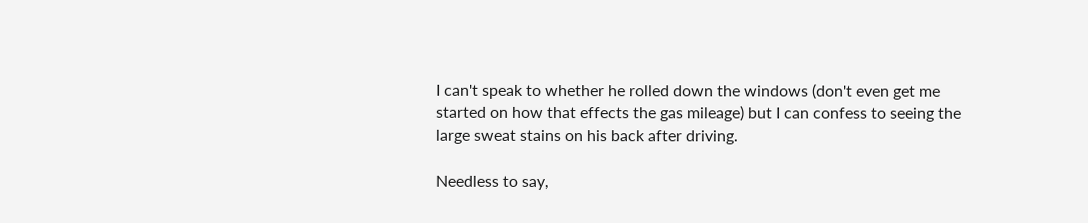I can't speak to whether he rolled down the windows (don't even get me started on how that effects the gas mileage) but I can confess to seeing the large sweat stains on his back after driving.

Needless to say,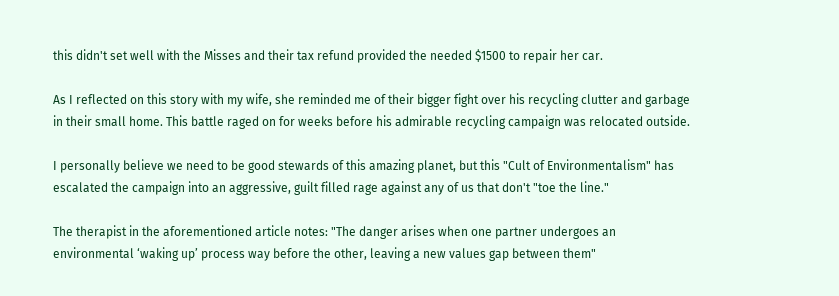this didn't set well with the Misses and their tax refund provided the needed $1500 to repair her car.

As I reflected on this story with my wife, she reminded me of their bigger fight over his recycling clutter and garbage in their small home. This battle raged on for weeks before his admirable recycling campaign was relocated outside.

I personally believe we need to be good stewards of this amazing planet, but this "Cult of Environmentalism" has escalated the campaign into an aggressive, guilt filled rage against any of us that don't "toe the line."

The therapist in the aforementioned article notes: "The danger arises when one partner undergoes an environmental ‘waking up’ process way before the other, leaving a new values gap between them"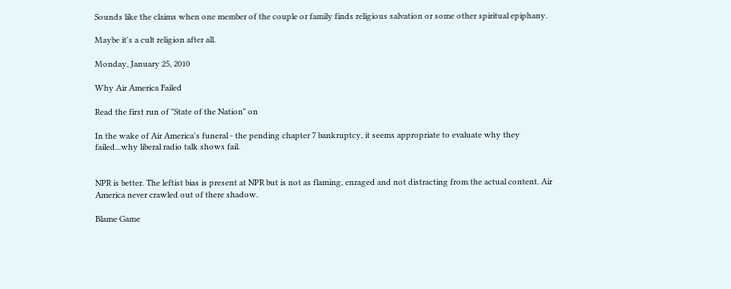Sounds like the claims when one member of the couple or family finds religious salvation or some other spiritual epiphany.

Maybe it's a cult religion after all.

Monday, January 25, 2010

Why Air America Failed

Read the first run of "State of the Nation" on

In the wake of Air America's funeral - the pending chapter 7 bankruptcy, it seems appropriate to evaluate why they failed...why liberal radio talk shows fail.


NPR is better. The leftist bias is present at NPR but is not as flaming, enraged and not distracting from the actual content. Air America never crawled out of there shadow.

Blame Game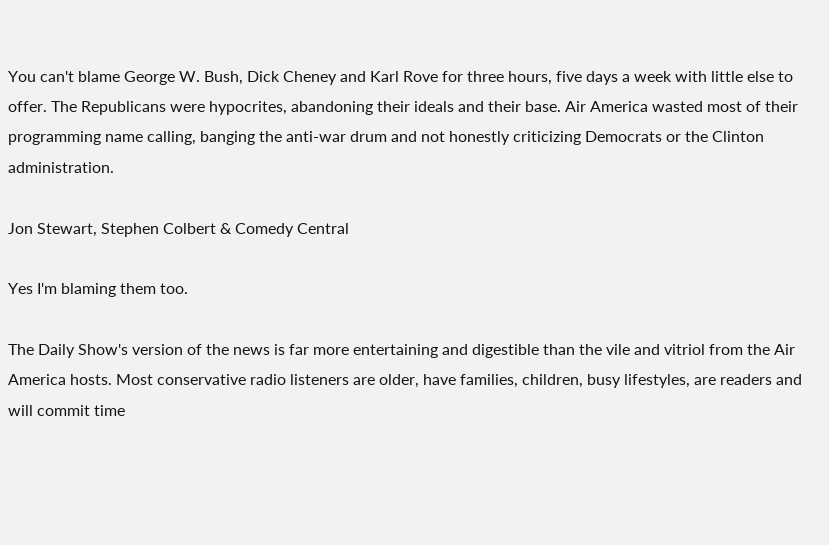You can't blame George W. Bush, Dick Cheney and Karl Rove for three hours, five days a week with little else to offer. The Republicans were hypocrites, abandoning their ideals and their base. Air America wasted most of their programming name calling, banging the anti-war drum and not honestly criticizing Democrats or the Clinton administration.

Jon Stewart, Stephen Colbert & Comedy Central

Yes I'm blaming them too.

The Daily Show's version of the news is far more entertaining and digestible than the vile and vitriol from the Air America hosts. Most conservative radio listeners are older, have families, children, busy lifestyles, are readers and will commit time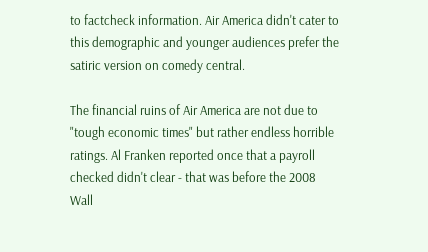to factcheck information. Air America didn't cater to this demographic and younger audiences prefer the satiric version on comedy central.

The financial ruins of Air America are not due to "tough economic times" but rather endless horrible ratings. Al Franken reported once that a payroll checked didn't clear - that was before the 2008 Wall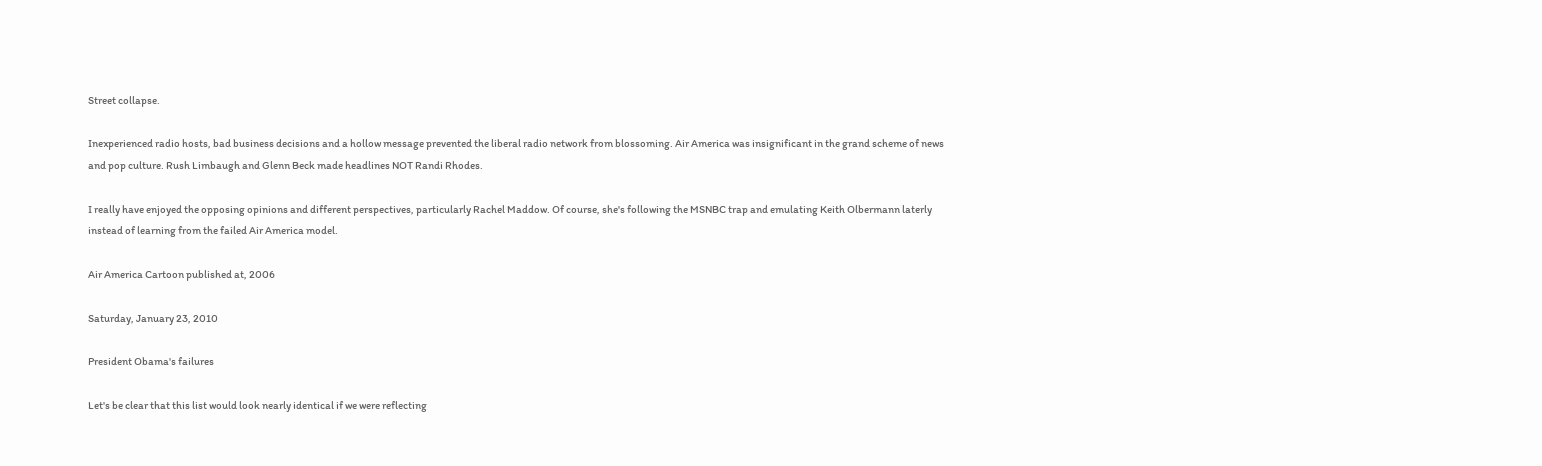Street collapse.

Inexperienced radio hosts, bad business decisions and a hollow message prevented the liberal radio network from blossoming. Air America was insignificant in the grand scheme of news and pop culture. Rush Limbaugh and Glenn Beck made headlines NOT Randi Rhodes.

I really have enjoyed the opposing opinions and different perspectives, particularly Rachel Maddow. Of course, she's following the MSNBC trap and emulating Keith Olbermann laterly instead of learning from the failed Air America model.

Air America Cartoon published at, 2006

Saturday, January 23, 2010

President Obama's failures

Let's be clear that this list would look nearly identical if we were reflecting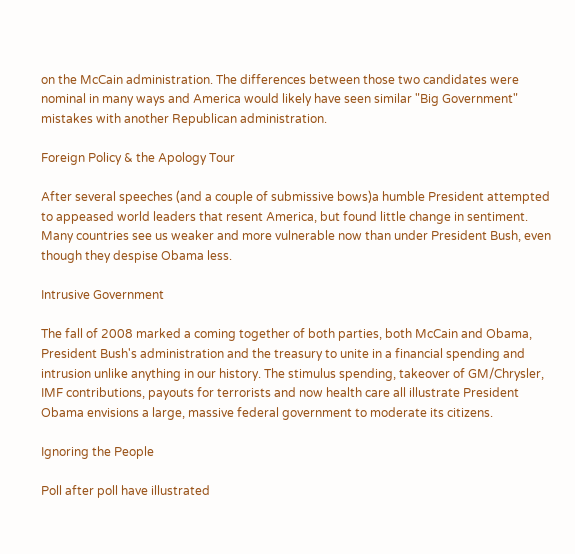on the McCain administration. The differences between those two candidates were nominal in many ways and America would likely have seen similar "Big Government" mistakes with another Republican administration.

Foreign Policy & the Apology Tour

After several speeches (and a couple of submissive bows)a humble President attempted to appeased world leaders that resent America, but found little change in sentiment. Many countries see us weaker and more vulnerable now than under President Bush, even though they despise Obama less.

Intrusive Government

The fall of 2008 marked a coming together of both parties, both McCain and Obama, President Bush's administration and the treasury to unite in a financial spending and intrusion unlike anything in our history. The stimulus spending, takeover of GM/Chrysler, IMF contributions, payouts for terrorists and now health care all illustrate President Obama envisions a large, massive federal government to moderate its citizens.

Ignoring the People

Poll after poll have illustrated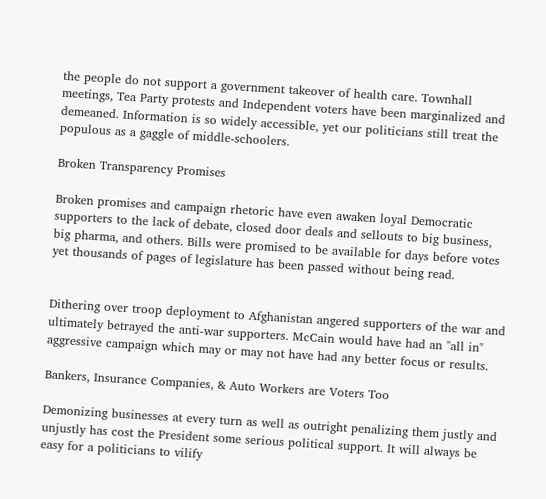the people do not support a government takeover of health care. Townhall meetings, Tea Party protests and Independent voters have been marginalized and demeaned. Information is so widely accessible, yet our politicians still treat the populous as a gaggle of middle-schoolers.

Broken Transparency Promises

Broken promises and campaign rhetoric have even awaken loyal Democratic supporters to the lack of debate, closed door deals and sellouts to big business, big pharma, and others. Bills were promised to be available for days before votes yet thousands of pages of legislature has been passed without being read.


Dithering over troop deployment to Afghanistan angered supporters of the war and ultimately betrayed the anti-war supporters. McCain would have had an "all in" aggressive campaign which may or may not have had any better focus or results.

Bankers, Insurance Companies, & Auto Workers are Voters Too

Demonizing businesses at every turn as well as outright penalizing them justly and unjustly has cost the President some serious political support. It will always be easy for a politicians to vilify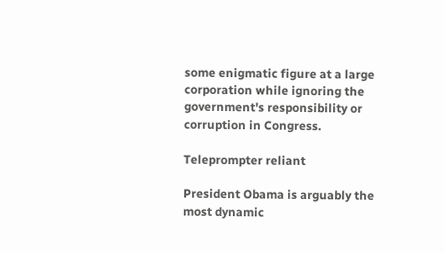some enigmatic figure at a large corporation while ignoring the government's responsibility or corruption in Congress.

Teleprompter reliant

President Obama is arguably the most dynamic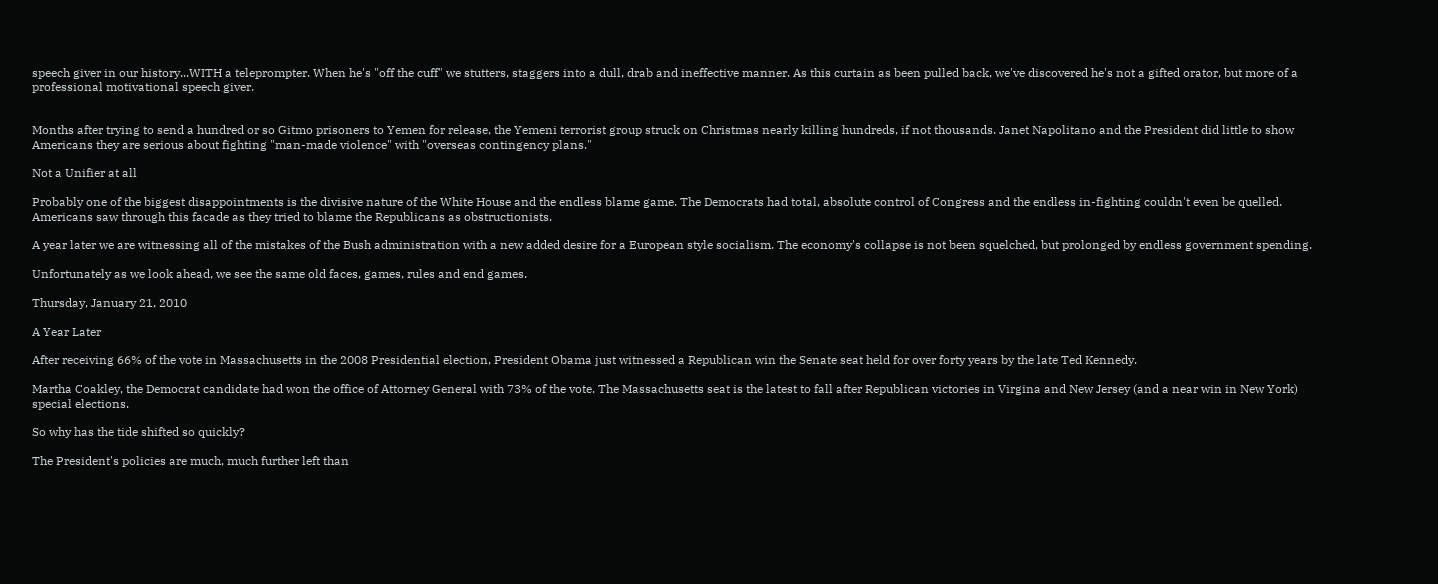speech giver in our history...WITH a teleprompter. When he's "off the cuff" we stutters, staggers into a dull, drab and ineffective manner. As this curtain as been pulled back, we've discovered he's not a gifted orator, but more of a professional motivational speech giver.


Months after trying to send a hundred or so Gitmo prisoners to Yemen for release, the Yemeni terrorist group struck on Christmas nearly killing hundreds, if not thousands. Janet Napolitano and the President did little to show Americans they are serious about fighting "man-made violence" with "overseas contingency plans."

Not a Unifier at all

Probably one of the biggest disappointments is the divisive nature of the White House and the endless blame game. The Democrats had total, absolute control of Congress and the endless in-fighting couldn't even be quelled. Americans saw through this facade as they tried to blame the Republicans as obstructionists.

A year later we are witnessing all of the mistakes of the Bush administration with a new added desire for a European style socialism. The economy's collapse is not been squelched, but prolonged by endless government spending.

Unfortunately as we look ahead, we see the same old faces, games, rules and end games.

Thursday, January 21, 2010

A Year Later

After receiving 66% of the vote in Massachusetts in the 2008 Presidential election, President Obama just witnessed a Republican win the Senate seat held for over forty years by the late Ted Kennedy.

Martha Coakley, the Democrat candidate had won the office of Attorney General with 73% of the vote. The Massachusetts seat is the latest to fall after Republican victories in Virgina and New Jersey (and a near win in New York) special elections.

So why has the tide shifted so quickly?

The President's policies are much, much further left than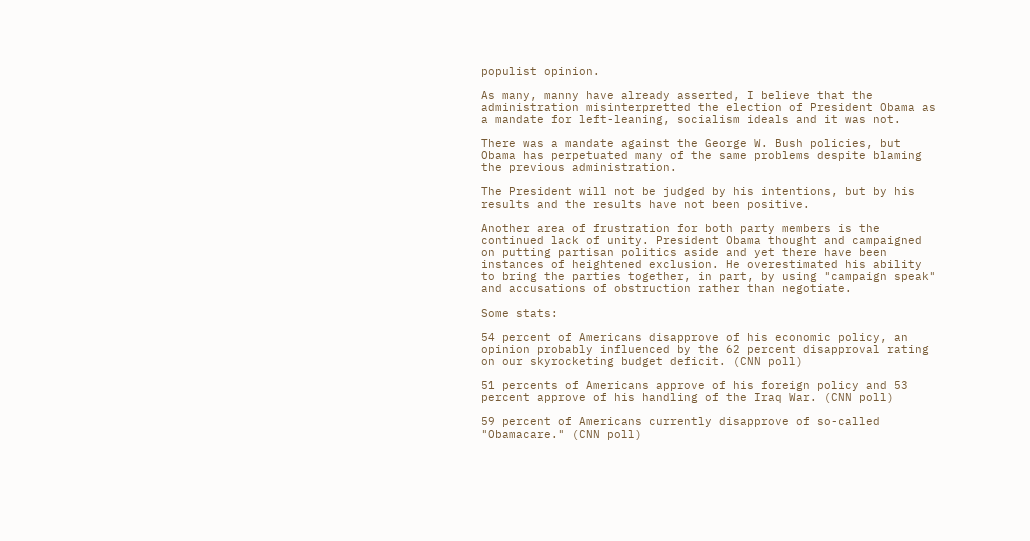populist opinion.

As many, manny have already asserted, I believe that the administration misinterpretted the election of President Obama as a mandate for left-leaning, socialism ideals and it was not.

There was a mandate against the George W. Bush policies, but Obama has perpetuated many of the same problems despite blaming the previous administration.

The President will not be judged by his intentions, but by his results and the results have not been positive.

Another area of frustration for both party members is the continued lack of unity. President Obama thought and campaigned on putting partisan politics aside and yet there have been instances of heightened exclusion. He overestimated his ability to bring the parties together, in part, by using "campaign speak" and accusations of obstruction rather than negotiate.

Some stats:

54 percent of Americans disapprove of his economic policy, an opinion probably influenced by the 62 percent disapproval rating on our skyrocketing budget deficit. (CNN poll)

51 percents of Americans approve of his foreign policy and 53 percent approve of his handling of the Iraq War. (CNN poll)

59 percent of Americans currently disapprove of so-called "Obamacare." (CNN poll)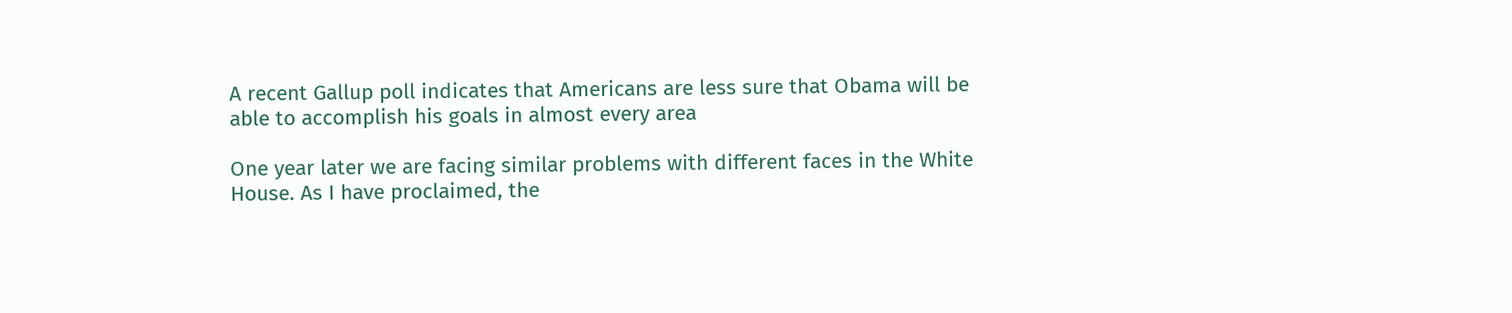A recent Gallup poll indicates that Americans are less sure that Obama will be able to accomplish his goals in almost every area

One year later we are facing similar problems with different faces in the White House. As I have proclaimed, the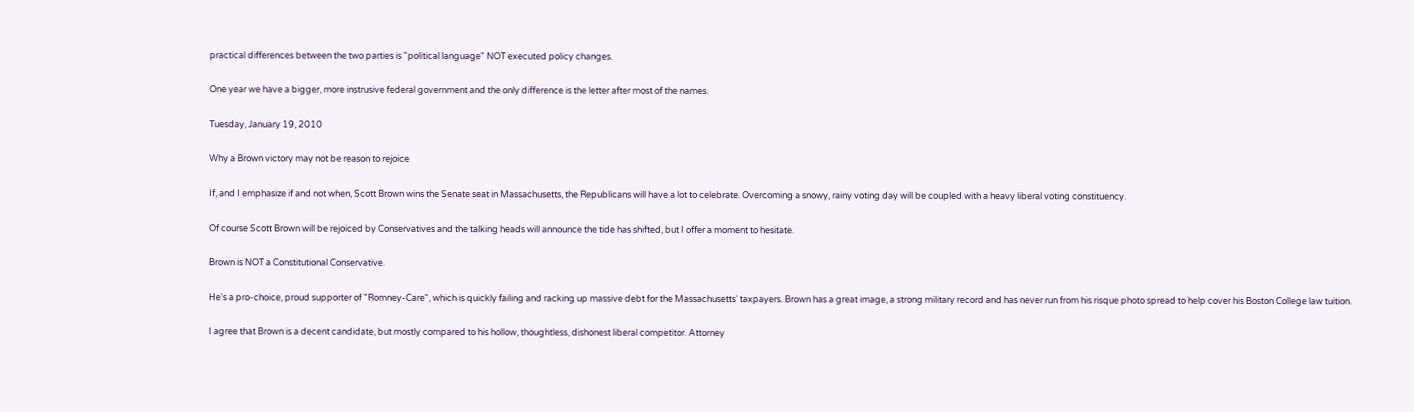practical differences between the two parties is "political language" NOT executed policy changes.

One year we have a bigger, more instrusive federal government and the only difference is the letter after most of the names.

Tuesday, January 19, 2010

Why a Brown victory may not be reason to rejoice

If, and I emphasize if and not when, Scott Brown wins the Senate seat in Massachusetts, the Republicans will have a lot to celebrate. Overcoming a snowy, rainy voting day will be coupled with a heavy liberal voting constituency.

Of course Scott Brown will be rejoiced by Conservatives and the talking heads will announce the tide has shifted, but I offer a moment to hesitate.

Brown is NOT a Constitutional Conservative.

He's a pro-choice, proud supporter of "Romney-Care", which is quickly failing and racking up massive debt for the Massachusetts' taxpayers. Brown has a great image, a strong military record and has never run from his risque photo spread to help cover his Boston College law tuition.

I agree that Brown is a decent candidate, but mostly compared to his hollow, thoughtless, dishonest liberal competitor. Attorney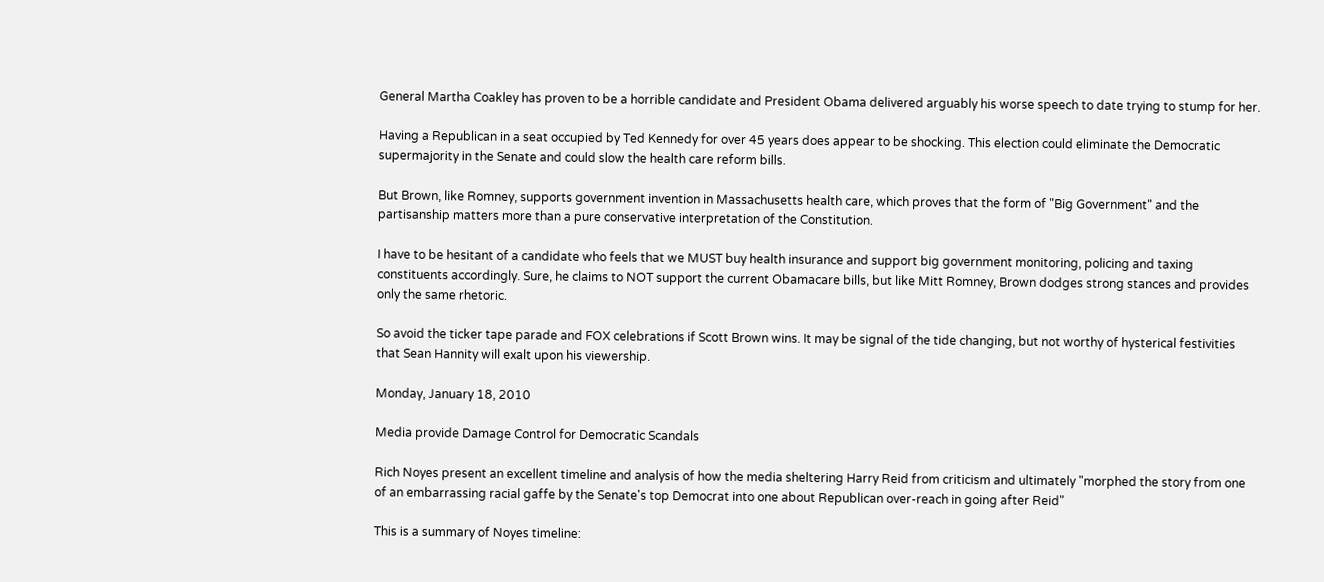General Martha Coakley has proven to be a horrible candidate and President Obama delivered arguably his worse speech to date trying to stump for her.

Having a Republican in a seat occupied by Ted Kennedy for over 45 years does appear to be shocking. This election could eliminate the Democratic supermajority in the Senate and could slow the health care reform bills.

But Brown, like Romney, supports government invention in Massachusetts health care, which proves that the form of "Big Government" and the partisanship matters more than a pure conservative interpretation of the Constitution.

I have to be hesitant of a candidate who feels that we MUST buy health insurance and support big government monitoring, policing and taxing constituents accordingly. Sure, he claims to NOT support the current Obamacare bills, but like Mitt Romney, Brown dodges strong stances and provides only the same rhetoric.

So avoid the ticker tape parade and FOX celebrations if Scott Brown wins. It may be signal of the tide changing, but not worthy of hysterical festivities that Sean Hannity will exalt upon his viewership.

Monday, January 18, 2010

Media provide Damage Control for Democratic Scandals

Rich Noyes present an excellent timeline and analysis of how the media sheltering Harry Reid from criticism and ultimately "morphed the story from one of an embarrassing racial gaffe by the Senate's top Democrat into one about Republican over-reach in going after Reid"

This is a summary of Noyes timeline: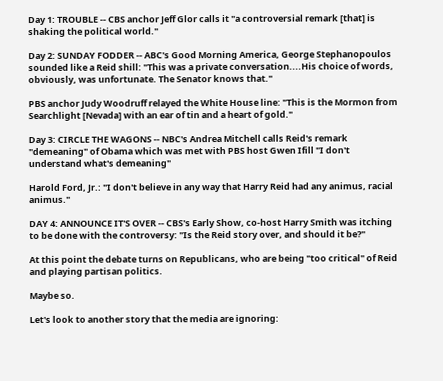Day 1: TROUBLE -- CBS anchor Jeff Glor calls it "a controversial remark [that] is shaking the political world."

Day 2: SUNDAY FODDER -- ABC's Good Morning America, George Stephanopoulos sounded like a Reid shill: "This was a private conversation....His choice of words, obviously, was unfortunate. The Senator knows that."

PBS anchor Judy Woodruff relayed the White House line: "This is the Mormon from Searchlight [Nevada] with an ear of tin and a heart of gold."

Day 3: CIRCLE THE WAGONS -- NBC's Andrea Mitchell calls Reid's remark "demeaning" of Obama which was met with PBS host Gwen Ifill "I don't understand what's demeaning"

Harold Ford, Jr.: "I don't believe in any way that Harry Reid had any animus, racial animus."

DAY 4: ANNOUNCE IT'S OVER -- CBS's Early Show, co-host Harry Smith was itching to be done with the controversy: "Is the Reid story over, and should it be?"

At this point the debate turns on Republicans, who are being "too critical" of Reid and playing partisan politics.

Maybe so.

Let's look to another story that the media are ignoring: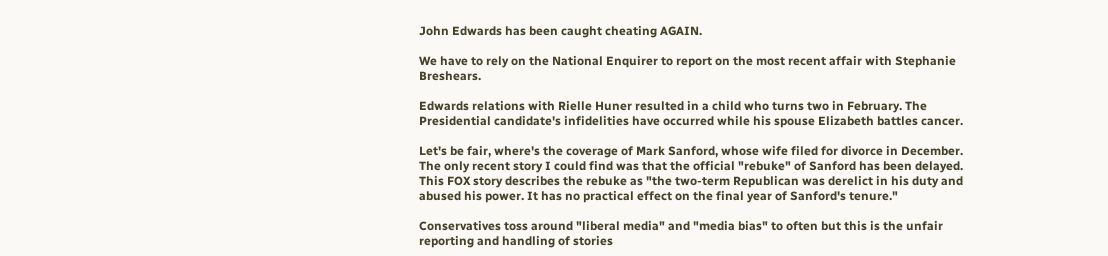John Edwards has been caught cheating AGAIN.

We have to rely on the National Enquirer to report on the most recent affair with Stephanie Breshears.

Edwards relations with Rielle Huner resulted in a child who turns two in February. The Presidential candidate's infidelities have occurred while his spouse Elizabeth battles cancer.

Let's be fair, where's the coverage of Mark Sanford, whose wife filed for divorce in December. The only recent story I could find was that the official "rebuke" of Sanford has been delayed. This FOX story describes the rebuke as "the two-term Republican was derelict in his duty and abused his power. It has no practical effect on the final year of Sanford's tenure."

Conservatives toss around "liberal media" and "media bias" to often but this is the unfair reporting and handling of stories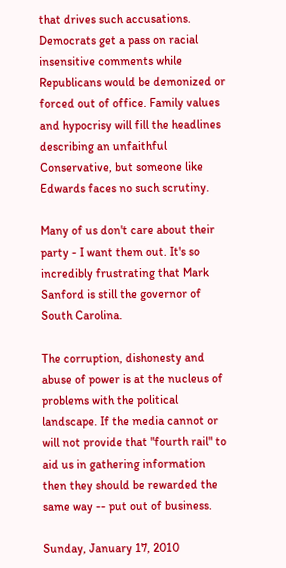that drives such accusations. Democrats get a pass on racial insensitive comments while Republicans would be demonized or forced out of office. Family values and hypocrisy will fill the headlines describing an unfaithful Conservative, but someone like Edwards faces no such scrutiny.

Many of us don't care about their party - I want them out. It's so incredibly frustrating that Mark Sanford is still the governor of South Carolina.

The corruption, dishonesty and abuse of power is at the nucleus of problems with the political landscape. If the media cannot or will not provide that "fourth rail" to aid us in gathering information then they should be rewarded the same way -- put out of business.

Sunday, January 17, 2010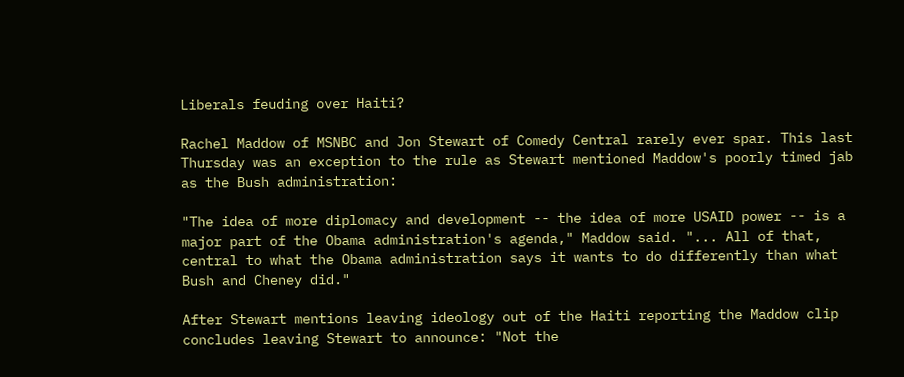Liberals feuding over Haiti?

Rachel Maddow of MSNBC and Jon Stewart of Comedy Central rarely ever spar. This last Thursday was an exception to the rule as Stewart mentioned Maddow's poorly timed jab as the Bush administration:

"The idea of more diplomacy and development -- the idea of more USAID power -- is a major part of the Obama administration's agenda," Maddow said. "... All of that, central to what the Obama administration says it wants to do differently than what Bush and Cheney did."

After Stewart mentions leaving ideology out of the Haiti reporting the Maddow clip concludes leaving Stewart to announce: "Not the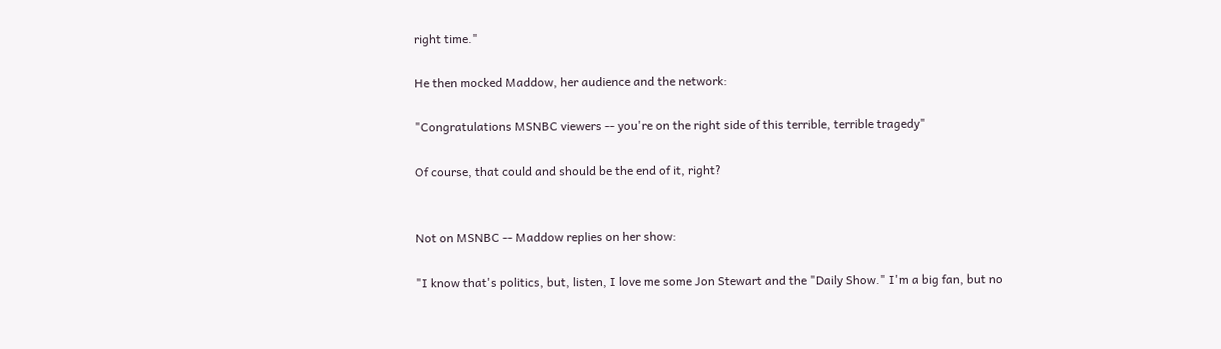right time."

He then mocked Maddow, her audience and the network:

"Congratulations MSNBC viewers -- you're on the right side of this terrible, terrible tragedy"

Of course, that could and should be the end of it, right?


Not on MSNBC -- Maddow replies on her show:

"I know that's politics, but, listen, I love me some Jon Stewart and the "Daily Show." I'm a big fan, but no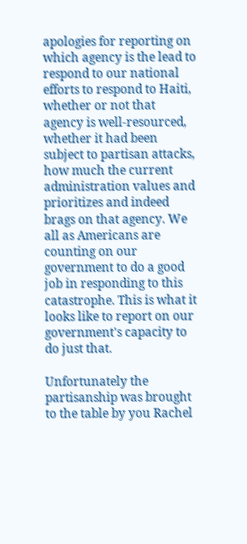apologies for reporting on which agency is the lead to respond to our national efforts to respond to Haiti, whether or not that agency is well-resourced, whether it had been subject to partisan attacks, how much the current administration values and prioritizes and indeed brags on that agency. We all as Americans are counting on our government to do a good job in responding to this catastrophe. This is what it looks like to report on our government's capacity to do just that.

Unfortunately the partisanship was brought to the table by you Rachel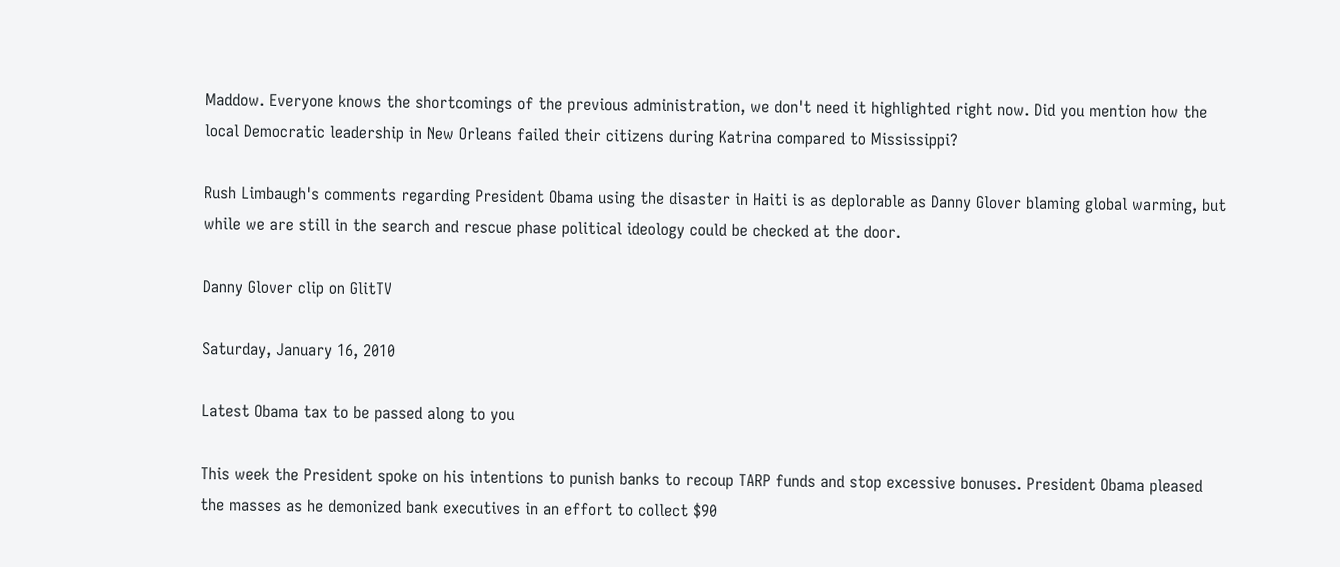Maddow. Everyone knows the shortcomings of the previous administration, we don't need it highlighted right now. Did you mention how the local Democratic leadership in New Orleans failed their citizens during Katrina compared to Mississippi?

Rush Limbaugh's comments regarding President Obama using the disaster in Haiti is as deplorable as Danny Glover blaming global warming, but while we are still in the search and rescue phase political ideology could be checked at the door.

Danny Glover clip on GlitTV

Saturday, January 16, 2010

Latest Obama tax to be passed along to you

This week the President spoke on his intentions to punish banks to recoup TARP funds and stop excessive bonuses. President Obama pleased the masses as he demonized bank executives in an effort to collect $90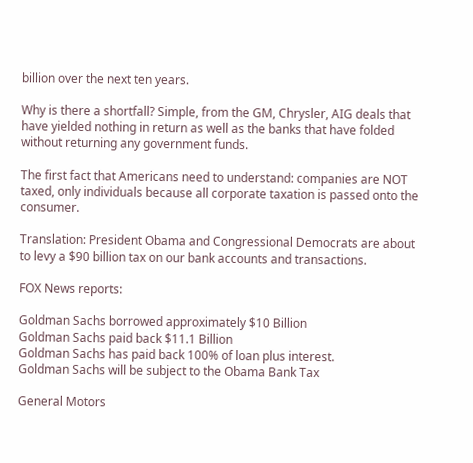billion over the next ten years.

Why is there a shortfall? Simple, from the GM, Chrysler, AIG deals that have yielded nothing in return as well as the banks that have folded without returning any government funds.

The first fact that Americans need to understand: companies are NOT taxed, only individuals because all corporate taxation is passed onto the consumer.

Translation: President Obama and Congressional Democrats are about to levy a $90 billion tax on our bank accounts and transactions.

FOX News reports:

Goldman Sachs borrowed approximately $10 Billion
Goldman Sachs paid back $11.1 Billion
Goldman Sachs has paid back 100% of loan plus interest.
Goldman Sachs will be subject to the Obama Bank Tax

General Motors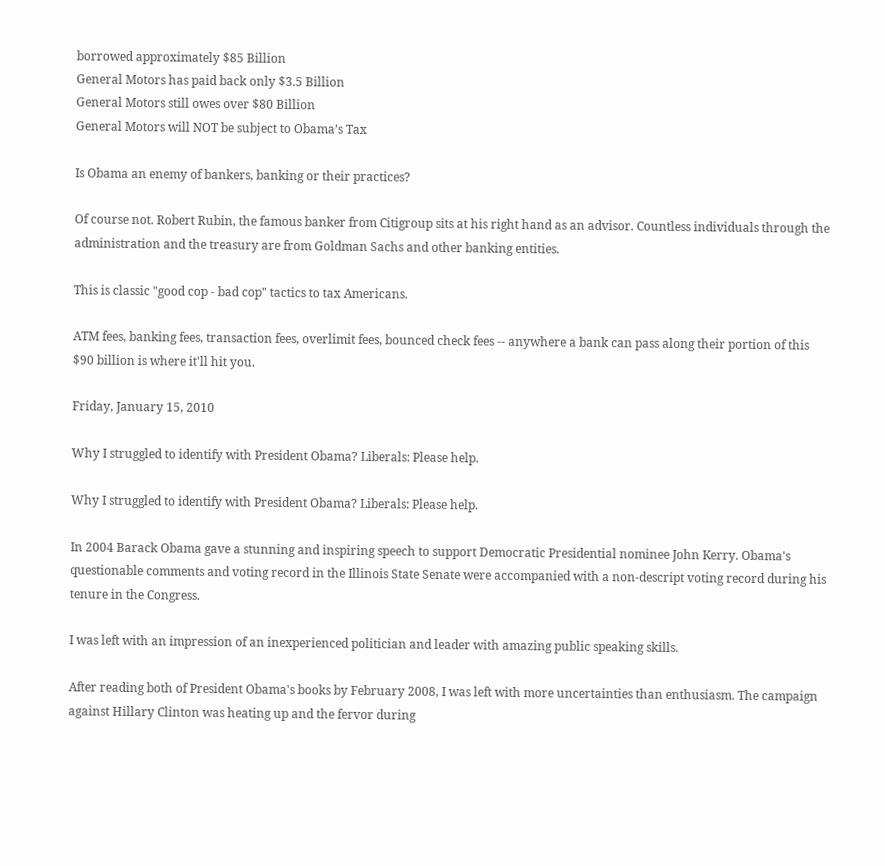borrowed approximately $85 Billion
General Motors has paid back only $3.5 Billion
General Motors still owes over $80 Billion
General Motors will NOT be subject to Obama’s Tax

Is Obama an enemy of bankers, banking or their practices?

Of course not. Robert Rubin, the famous banker from Citigroup sits at his right hand as an advisor. Countless individuals through the administration and the treasury are from Goldman Sachs and other banking entities.

This is classic "good cop - bad cop" tactics to tax Americans.

ATM fees, banking fees, transaction fees, overlimit fees, bounced check fees -- anywhere a bank can pass along their portion of this $90 billion is where it'll hit you.

Friday, January 15, 2010

Why I struggled to identify with President Obama? Liberals: Please help.

Why I struggled to identify with President Obama? Liberals: Please help.

In 2004 Barack Obama gave a stunning and inspiring speech to support Democratic Presidential nominee John Kerry. Obama's questionable comments and voting record in the Illinois State Senate were accompanied with a non-descript voting record during his tenure in the Congress.

I was left with an impression of an inexperienced politician and leader with amazing public speaking skills.

After reading both of President Obama's books by February 2008, I was left with more uncertainties than enthusiasm. The campaign against Hillary Clinton was heating up and the fervor during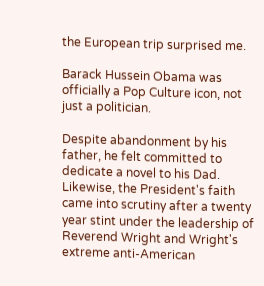the European trip surprised me.

Barack Hussein Obama was officially a Pop Culture icon, not just a politician.

Despite abandonment by his father, he felt committed to dedicate a novel to his Dad. Likewise, the President's faith came into scrutiny after a twenty year stint under the leadership of Reverend Wright and Wright's extreme anti-American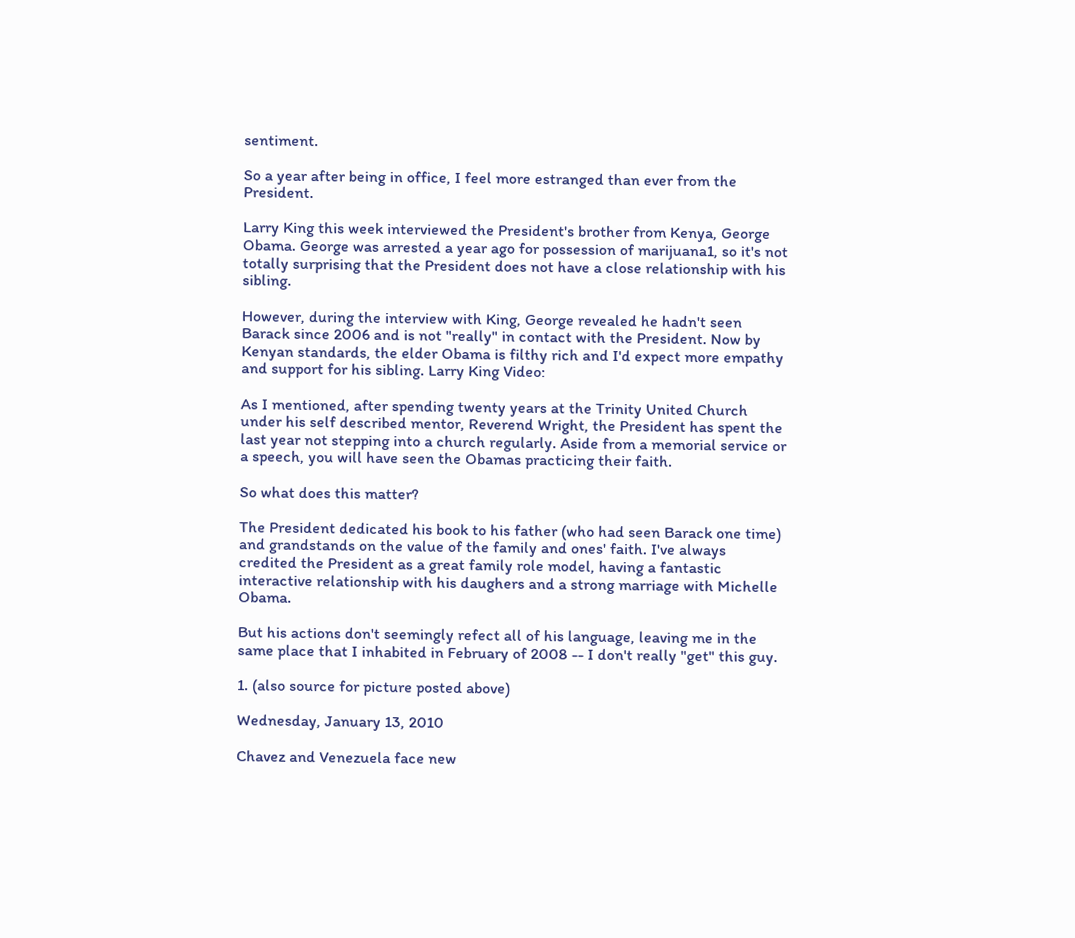sentiment.

So a year after being in office, I feel more estranged than ever from the President.

Larry King this week interviewed the President's brother from Kenya, George Obama. George was arrested a year ago for possession of marijuana1, so it's not totally surprising that the President does not have a close relationship with his sibling.

However, during the interview with King, George revealed he hadn't seen Barack since 2006 and is not "really" in contact with the President. Now by Kenyan standards, the elder Obama is filthy rich and I'd expect more empathy and support for his sibling. Larry King Video:

As I mentioned, after spending twenty years at the Trinity United Church under his self described mentor, Reverend Wright, the President has spent the last year not stepping into a church regularly. Aside from a memorial service or a speech, you will have seen the Obamas practicing their faith.

So what does this matter?

The President dedicated his book to his father (who had seen Barack one time) and grandstands on the value of the family and ones' faith. I've always credited the President as a great family role model, having a fantastic interactive relationship with his daughers and a strong marriage with Michelle Obama.

But his actions don't seemingly refect all of his language, leaving me in the same place that I inhabited in February of 2008 -- I don't really "get" this guy.

1. (also source for picture posted above)

Wednesday, January 13, 2010

Chavez and Venezuela face new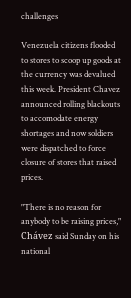challenges

Venezuela citizens flooded to stores to scoop up goods at the currency was devalued this week. President Chavez announced rolling blackouts to accomodate energy shortages and now soldiers were dispatched to force closure of stores that raised prices.

"There is no reason for anybody to be raising prices," Chávez said Sunday on his national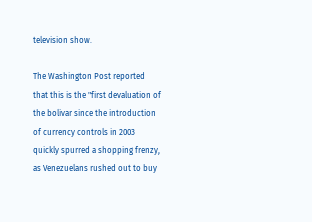television show.

The Washington Post reported that this is the "first devaluation of the bolivar since the introduction of currency controls in 2003 quickly spurred a shopping frenzy, as Venezuelans rushed out to buy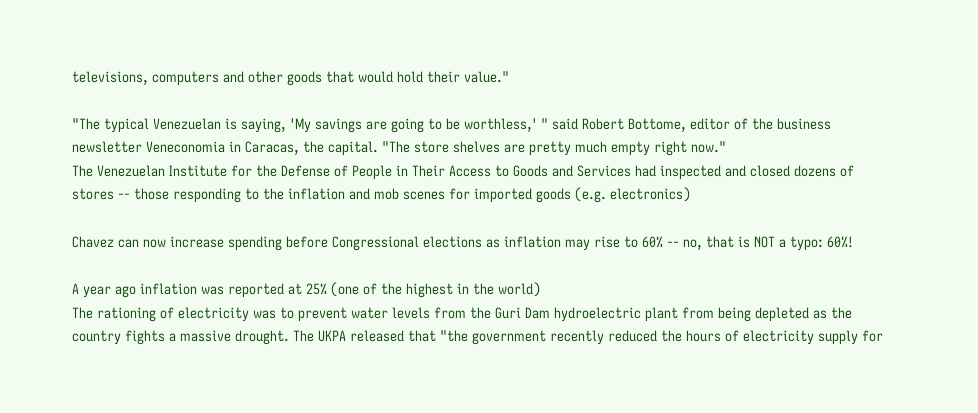televisions, computers and other goods that would hold their value."

"The typical Venezuelan is saying, 'My savings are going to be worthless,' " said Robert Bottome, editor of the business newsletter Veneconomia in Caracas, the capital. "The store shelves are pretty much empty right now."
The Venezuelan Institute for the Defense of People in Their Access to Goods and Services had inspected and closed dozens of stores -- those responding to the inflation and mob scenes for imported goods (e.g. electronics)

Chavez can now increase spending before Congressional elections as inflation may rise to 60% -- no, that is NOT a typo: 60%!

A year ago inflation was reported at 25% (one of the highest in the world)
The rationing of electricity was to prevent water levels from the Guri Dam hydroelectric plant from being depleted as the country fights a massive drought. The UKPA released that "the government recently reduced the hours of electricity supply for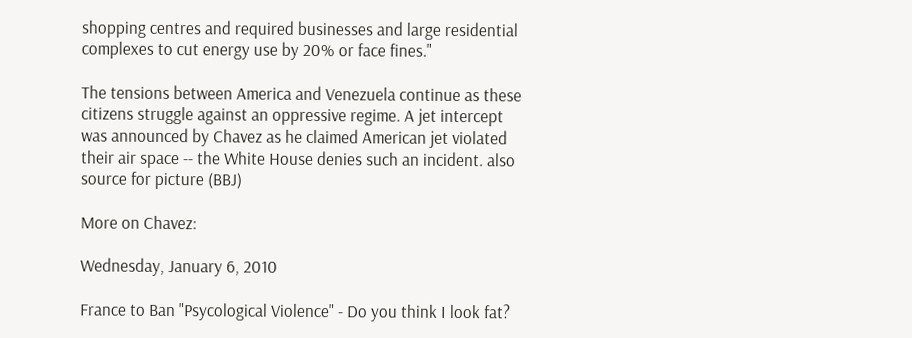shopping centres and required businesses and large residential complexes to cut energy use by 20% or face fines."

The tensions between America and Venezuela continue as these citizens struggle against an oppressive regime. A jet intercept was announced by Chavez as he claimed American jet violated their air space -- the White House denies such an incident. also source for picture (BBJ)

More on Chavez:

Wednesday, January 6, 2010

France to Ban "Psycological Violence" - Do you think I look fat?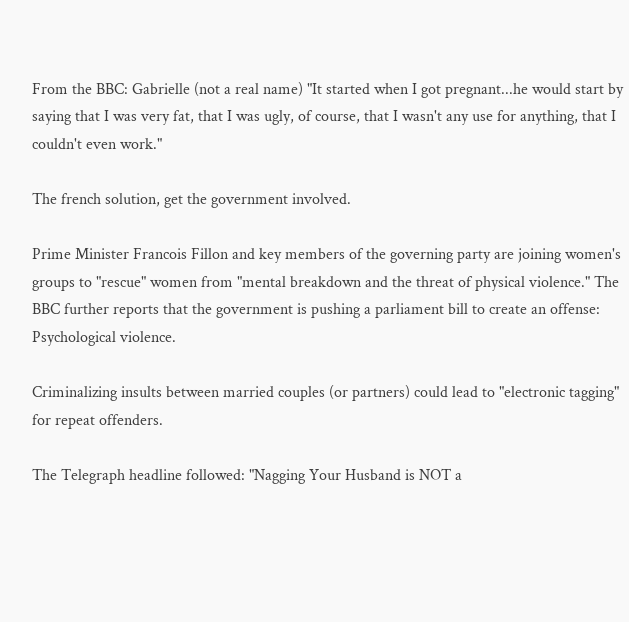From the BBC: Gabrielle (not a real name) "It started when I got pregnant...he would start by saying that I was very fat, that I was ugly, of course, that I wasn't any use for anything, that I couldn't even work."

The french solution, get the government involved.

Prime Minister Francois Fillon and key members of the governing party are joining women's groups to "rescue" women from "mental breakdown and the threat of physical violence." The BBC further reports that the government is pushing a parliament bill to create an offense: Psychological violence.

Criminalizing insults between married couples (or partners) could lead to "electronic tagging" for repeat offenders.

The Telegraph headline followed: "Nagging Your Husband is NOT a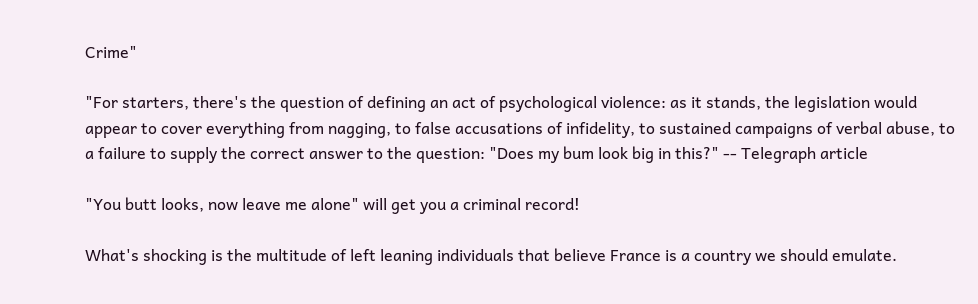Crime"

"For starters, there's the question of defining an act of psychological violence: as it stands, the legislation would appear to cover everything from nagging, to false accusations of infidelity, to sustained campaigns of verbal abuse, to a failure to supply the correct answer to the question: "Does my bum look big in this?" -- Telegraph article

"You butt looks, now leave me alone" will get you a criminal record!

What's shocking is the multitude of left leaning individuals that believe France is a country we should emulate.